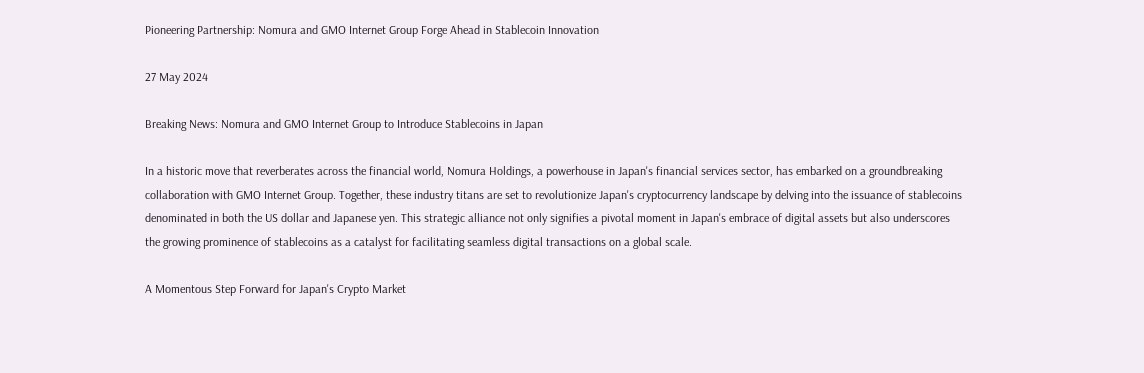Pioneering Partnership: Nomura and GMO Internet Group Forge Ahead in Stablecoin Innovation

27 May 2024

Breaking News: Nomura and GMO Internet Group to Introduce Stablecoins in Japan

In a historic move that reverberates across the financial world, Nomura Holdings, a powerhouse in Japan's financial services sector, has embarked on a groundbreaking collaboration with GMO Internet Group. Together, these industry titans are set to revolutionize Japan's cryptocurrency landscape by delving into the issuance of stablecoins denominated in both the US dollar and Japanese yen. This strategic alliance not only signifies a pivotal moment in Japan's embrace of digital assets but also underscores the growing prominence of stablecoins as a catalyst for facilitating seamless digital transactions on a global scale.

A Momentous Step Forward for Japan's Crypto Market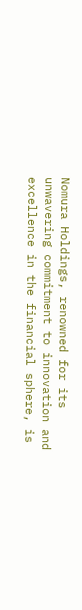Nomura Holdings, renowned for its unwavering commitment to innovation and excellence in the financial sphere, is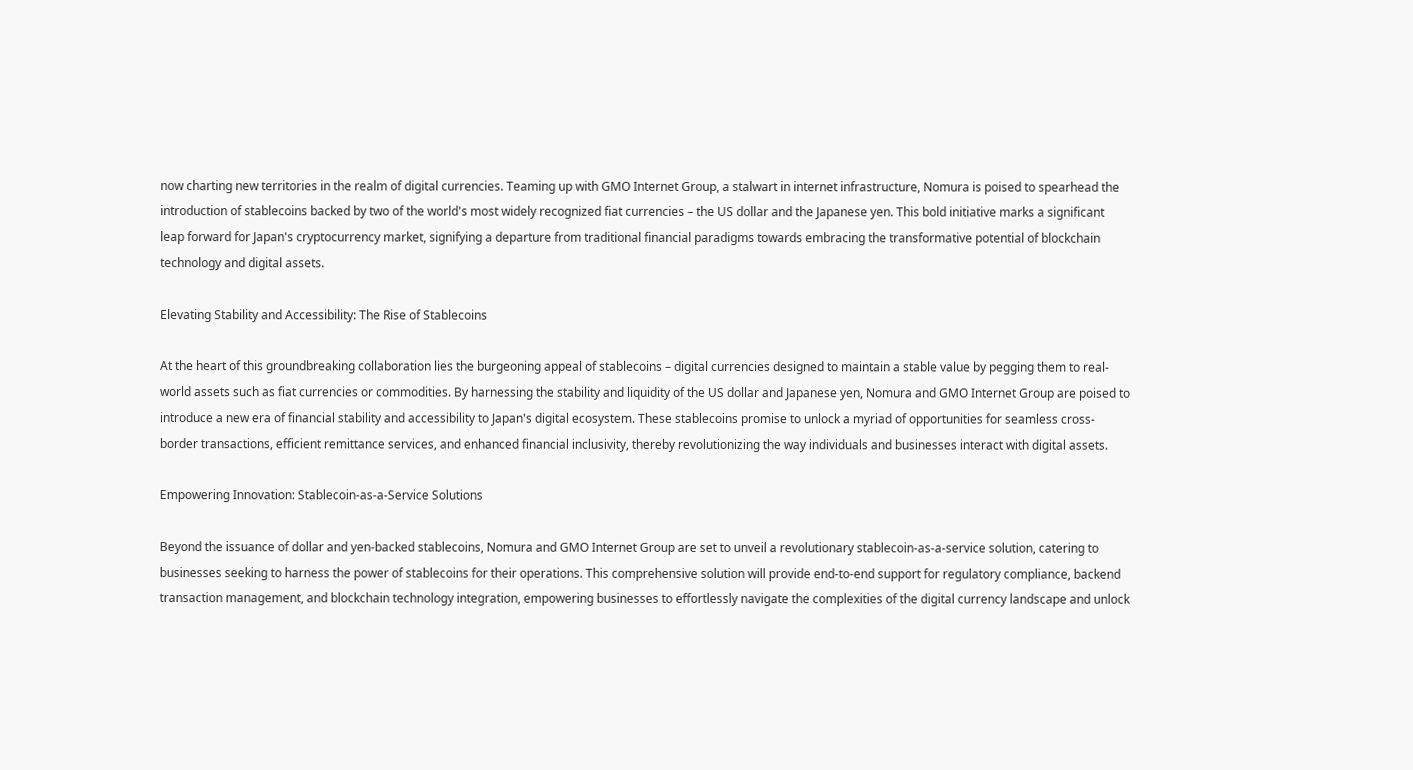now charting new territories in the realm of digital currencies. Teaming up with GMO Internet Group, a stalwart in internet infrastructure, Nomura is poised to spearhead the introduction of stablecoins backed by two of the world's most widely recognized fiat currencies – the US dollar and the Japanese yen. This bold initiative marks a significant leap forward for Japan's cryptocurrency market, signifying a departure from traditional financial paradigms towards embracing the transformative potential of blockchain technology and digital assets.

Elevating Stability and Accessibility: The Rise of Stablecoins

At the heart of this groundbreaking collaboration lies the burgeoning appeal of stablecoins – digital currencies designed to maintain a stable value by pegging them to real-world assets such as fiat currencies or commodities. By harnessing the stability and liquidity of the US dollar and Japanese yen, Nomura and GMO Internet Group are poised to introduce a new era of financial stability and accessibility to Japan's digital ecosystem. These stablecoins promise to unlock a myriad of opportunities for seamless cross-border transactions, efficient remittance services, and enhanced financial inclusivity, thereby revolutionizing the way individuals and businesses interact with digital assets.

Empowering Innovation: Stablecoin-as-a-Service Solutions

Beyond the issuance of dollar and yen-backed stablecoins, Nomura and GMO Internet Group are set to unveil a revolutionary stablecoin-as-a-service solution, catering to businesses seeking to harness the power of stablecoins for their operations. This comprehensive solution will provide end-to-end support for regulatory compliance, backend transaction management, and blockchain technology integration, empowering businesses to effortlessly navigate the complexities of the digital currency landscape and unlock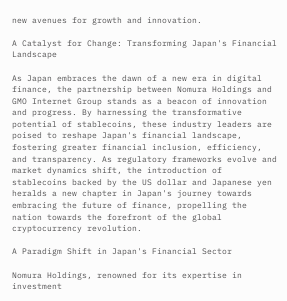new avenues for growth and innovation.

A Catalyst for Change: Transforming Japan's Financial Landscape

As Japan embraces the dawn of a new era in digital finance, the partnership between Nomura Holdings and GMO Internet Group stands as a beacon of innovation and progress. By harnessing the transformative potential of stablecoins, these industry leaders are poised to reshape Japan's financial landscape, fostering greater financial inclusion, efficiency, and transparency. As regulatory frameworks evolve and market dynamics shift, the introduction of stablecoins backed by the US dollar and Japanese yen heralds a new chapter in Japan's journey towards embracing the future of finance, propelling the nation towards the forefront of the global cryptocurrency revolution.

A Paradigm Shift in Japan's Financial Sector

Nomura Holdings, renowned for its expertise in investment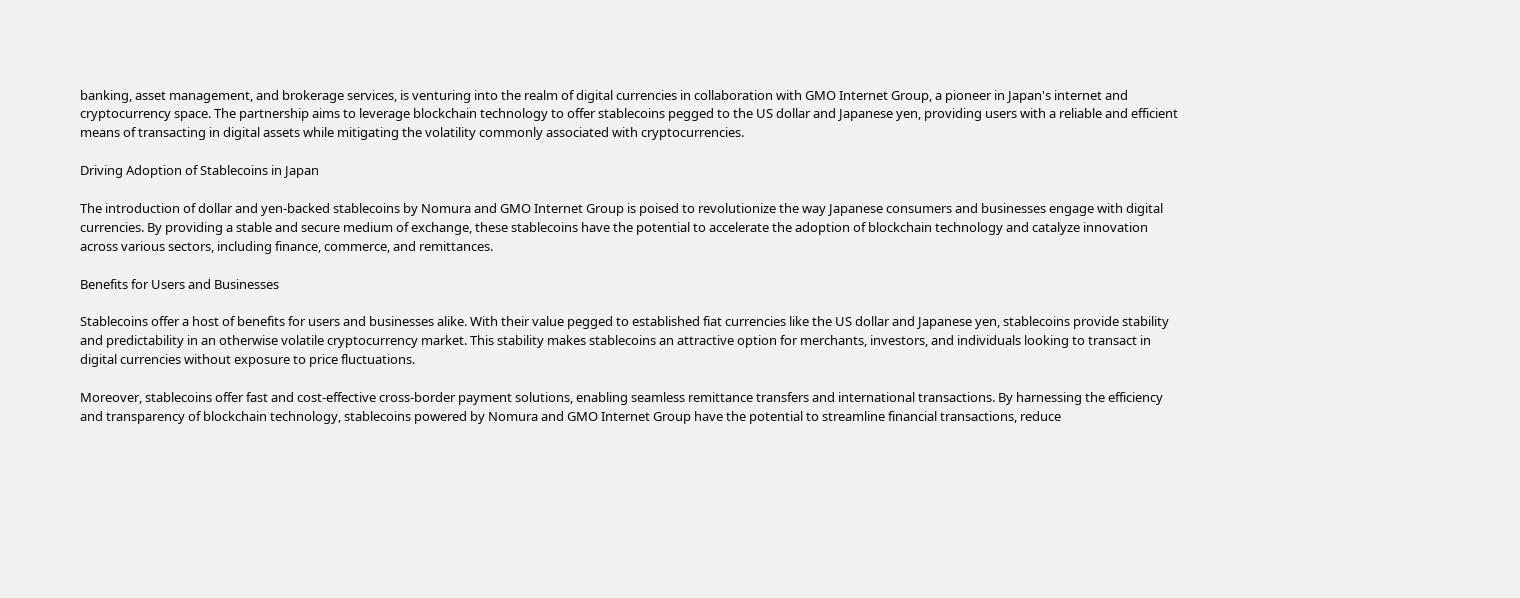banking, asset management, and brokerage services, is venturing into the realm of digital currencies in collaboration with GMO Internet Group, a pioneer in Japan's internet and cryptocurrency space. The partnership aims to leverage blockchain technology to offer stablecoins pegged to the US dollar and Japanese yen, providing users with a reliable and efficient means of transacting in digital assets while mitigating the volatility commonly associated with cryptocurrencies.

Driving Adoption of Stablecoins in Japan

The introduction of dollar and yen-backed stablecoins by Nomura and GMO Internet Group is poised to revolutionize the way Japanese consumers and businesses engage with digital currencies. By providing a stable and secure medium of exchange, these stablecoins have the potential to accelerate the adoption of blockchain technology and catalyze innovation across various sectors, including finance, commerce, and remittances.

Benefits for Users and Businesses

Stablecoins offer a host of benefits for users and businesses alike. With their value pegged to established fiat currencies like the US dollar and Japanese yen, stablecoins provide stability and predictability in an otherwise volatile cryptocurrency market. This stability makes stablecoins an attractive option for merchants, investors, and individuals looking to transact in digital currencies without exposure to price fluctuations.

Moreover, stablecoins offer fast and cost-effective cross-border payment solutions, enabling seamless remittance transfers and international transactions. By harnessing the efficiency and transparency of blockchain technology, stablecoins powered by Nomura and GMO Internet Group have the potential to streamline financial transactions, reduce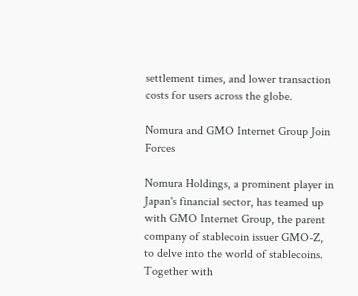settlement times, and lower transaction costs for users across the globe.

Nomura and GMO Internet Group Join Forces

Nomura Holdings, a prominent player in Japan's financial sector, has teamed up with GMO Internet Group, the parent company of stablecoin issuer GMO-Z, to delve into the world of stablecoins. Together with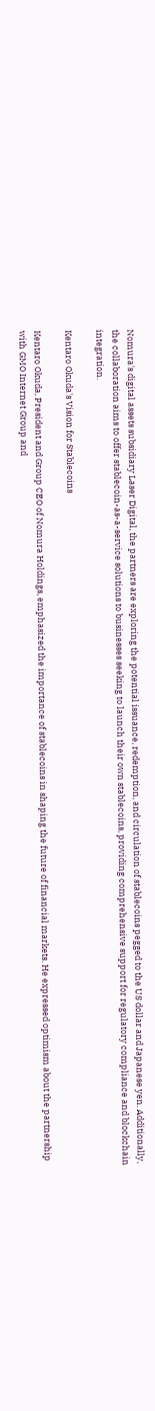Nomura's digital assets subsidiary Laser Digital, the partners are exploring the potential issuance, redemption, and circulation of stablecoins pegged to the US dollar and Japanese yen. Additionally, the collaboration aims to offer stablecoin-as-a-service solutions to businesses seeking to launch their own stablecoins, providing comprehensive support for regulatory compliance and blockchain integration.

Kentaro Okuda's Vision for Stablecoins

Kentaro Okuda, President and Group CEO of Nomura Holdings, emphasized the importance of stablecoins in shaping the future of financial markets. He expressed optimism about the partnership with GMO Internet Group and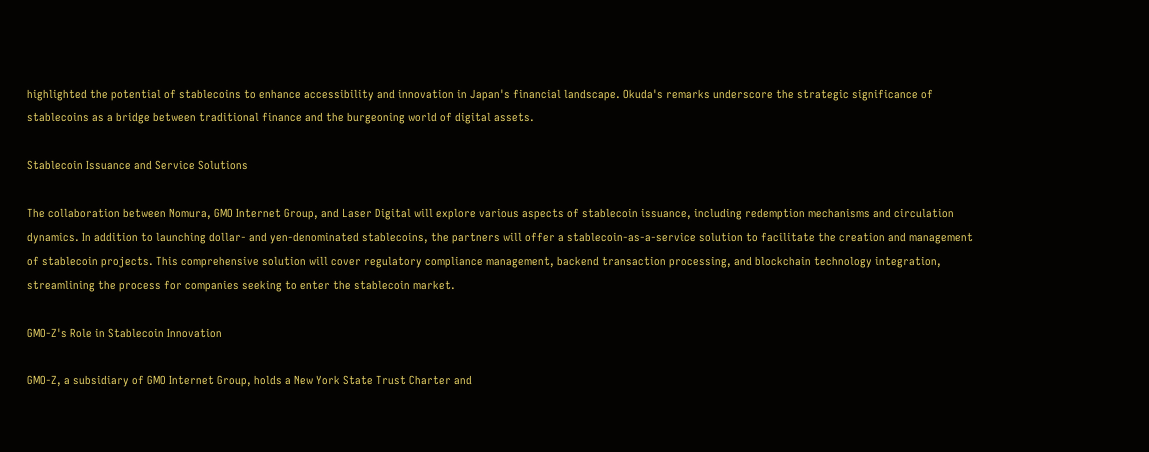highlighted the potential of stablecoins to enhance accessibility and innovation in Japan's financial landscape. Okuda's remarks underscore the strategic significance of stablecoins as a bridge between traditional finance and the burgeoning world of digital assets.

Stablecoin Issuance and Service Solutions

The collaboration between Nomura, GMO Internet Group, and Laser Digital will explore various aspects of stablecoin issuance, including redemption mechanisms and circulation dynamics. In addition to launching dollar- and yen-denominated stablecoins, the partners will offer a stablecoin-as-a-service solution to facilitate the creation and management of stablecoin projects. This comprehensive solution will cover regulatory compliance management, backend transaction processing, and blockchain technology integration, streamlining the process for companies seeking to enter the stablecoin market.

GMO-Z's Role in Stablecoin Innovation

GMO-Z, a subsidiary of GMO Internet Group, holds a New York State Trust Charter and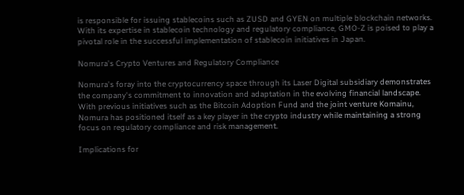is responsible for issuing stablecoins such as ZUSD and GYEN on multiple blockchain networks. With its expertise in stablecoin technology and regulatory compliance, GMO-Z is poised to play a pivotal role in the successful implementation of stablecoin initiatives in Japan.

Nomura's Crypto Ventures and Regulatory Compliance

Nomura's foray into the cryptocurrency space through its Laser Digital subsidiary demonstrates the company's commitment to innovation and adaptation in the evolving financial landscape. With previous initiatives such as the Bitcoin Adoption Fund and the joint venture Komainu, Nomura has positioned itself as a key player in the crypto industry while maintaining a strong focus on regulatory compliance and risk management.

Implications for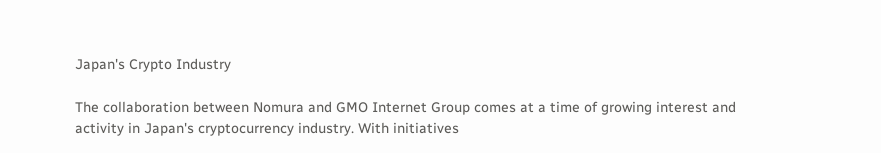Japan's Crypto Industry

The collaboration between Nomura and GMO Internet Group comes at a time of growing interest and activity in Japan's cryptocurrency industry. With initiatives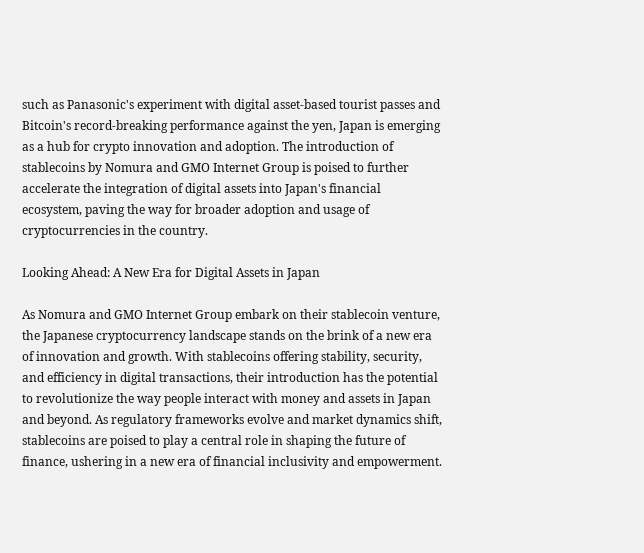such as Panasonic's experiment with digital asset-based tourist passes and Bitcoin's record-breaking performance against the yen, Japan is emerging as a hub for crypto innovation and adoption. The introduction of stablecoins by Nomura and GMO Internet Group is poised to further accelerate the integration of digital assets into Japan's financial ecosystem, paving the way for broader adoption and usage of cryptocurrencies in the country.

Looking Ahead: A New Era for Digital Assets in Japan

As Nomura and GMO Internet Group embark on their stablecoin venture, the Japanese cryptocurrency landscape stands on the brink of a new era of innovation and growth. With stablecoins offering stability, security, and efficiency in digital transactions, their introduction has the potential to revolutionize the way people interact with money and assets in Japan and beyond. As regulatory frameworks evolve and market dynamics shift, stablecoins are poised to play a central role in shaping the future of finance, ushering in a new era of financial inclusivity and empowerment.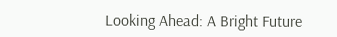Looking Ahead: A Bright Future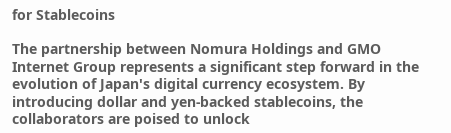for Stablecoins

The partnership between Nomura Holdings and GMO Internet Group represents a significant step forward in the evolution of Japan's digital currency ecosystem. By introducing dollar and yen-backed stablecoins, the collaborators are poised to unlock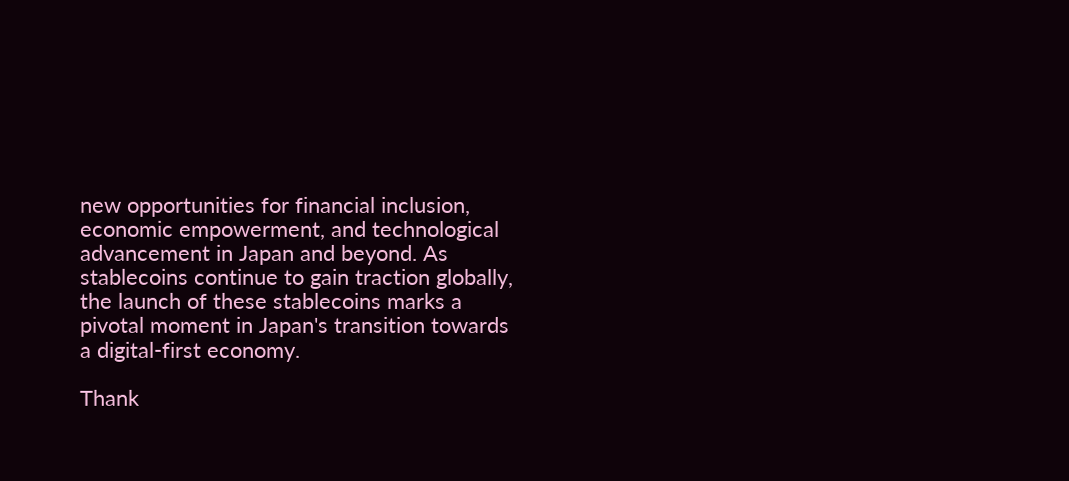new opportunities for financial inclusion, economic empowerment, and technological advancement in Japan and beyond. As stablecoins continue to gain traction globally, the launch of these stablecoins marks a pivotal moment in Japan's transition towards a digital-first economy.

Thank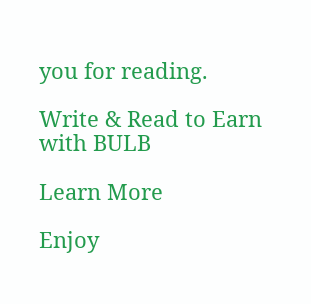you for reading.

Write & Read to Earn with BULB

Learn More

Enjoy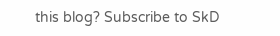this blog? Subscribe to SkD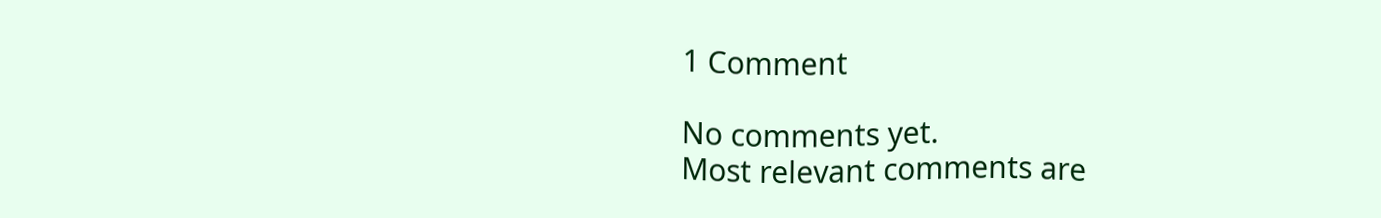1 Comment

No comments yet.
Most relevant comments are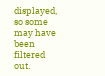displayed, so some may have been filtered out.